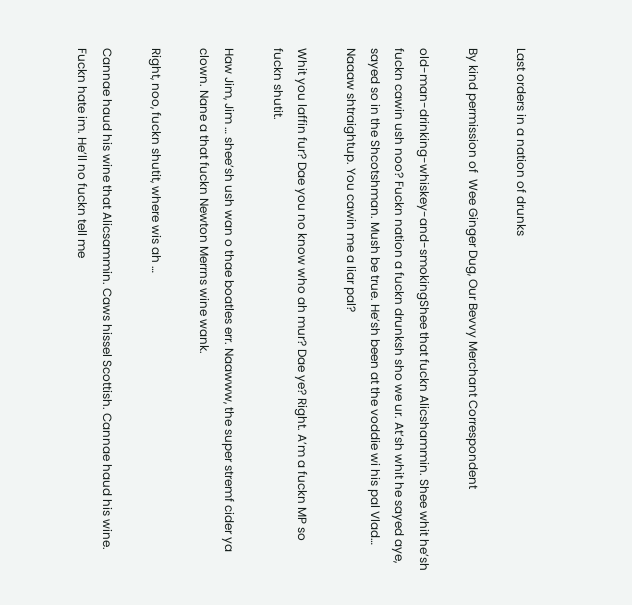Last orders in a nation of drunks

By kind permission of  Wee Ginger Dug, Our Bevvy Merchant Correspondent

old-man-drinking-whiskey-and-smokingShee that fuckn Alicshammin. Shee whit he’sh fuckn cawin ush noo? Fuckn nation a fuckn drunksh sho we ur. At’sh whit he sayed aye, sayed so in the Shcotshman. Mush be true. He’sh been at the voddie wi his pal Vlad… Naaaw shtraightup. You cawin me a liar pal?

Whit you laffin fur? Dae you no know who ah mur? Dae ye? Right. A’m a fuckn MP so fuckn shutit.

Haw Jim, Jim … shee’sh ush wan o thae boatles err. Naawww, the super stremf cider ya clown. Nane a that fuckn Newton Merrns wine wank.

Right, noo, fuckn shutit, where wis ah …

Cannae haud his wine that Alicsammin. Caws hissel Scottish. Cannae haud his wine. Fuckn hate im. He’ll no fuckn tell me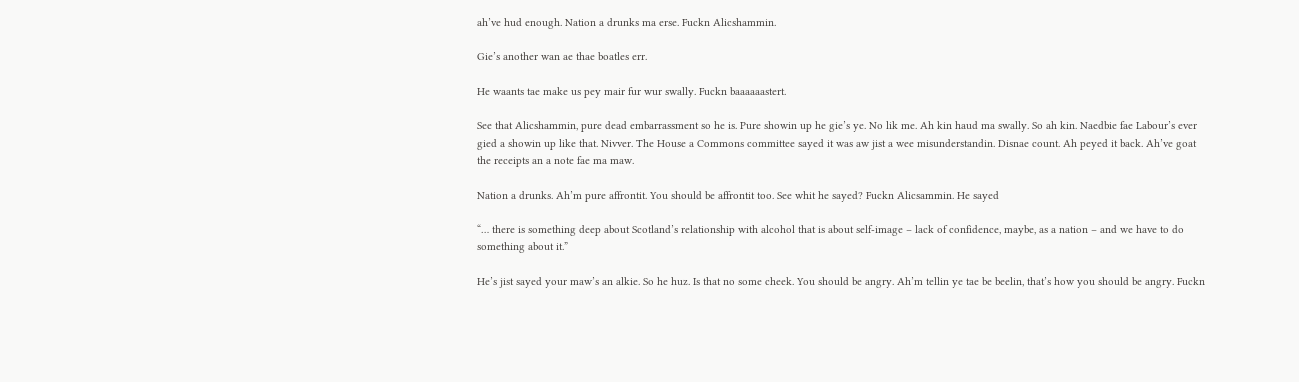ah’ve hud enough. Nation a drunks ma erse. Fuckn Alicshammin.

Gie’s another wan ae thae boatles err.

He waants tae make us pey mair fur wur swally. Fuckn baaaaaastert.

See that Alicshammin, pure dead embarrassment so he is. Pure showin up he gie’s ye. No lik me. Ah kin haud ma swally. So ah kin. Naedbie fae Labour’s ever gied a showin up like that. Nivver. The House a Commons committee sayed it was aw jist a wee misunderstandin. Disnae count. Ah peyed it back. Ah’ve goat the receipts an a note fae ma maw.

Nation a drunks. Ah’m pure affrontit. You should be affrontit too. See whit he sayed? Fuckn Alicsammin. He sayed

“… there is something deep about Scotland’s relationship with alcohol that is about self-image – lack of confidence, maybe, as a nation – and we have to do something about it.”

He’s jist sayed your maw’s an alkie. So he huz. Is that no some cheek. You should be angry. Ah’m tellin ye tae be beelin, that’s how you should be angry. Fuckn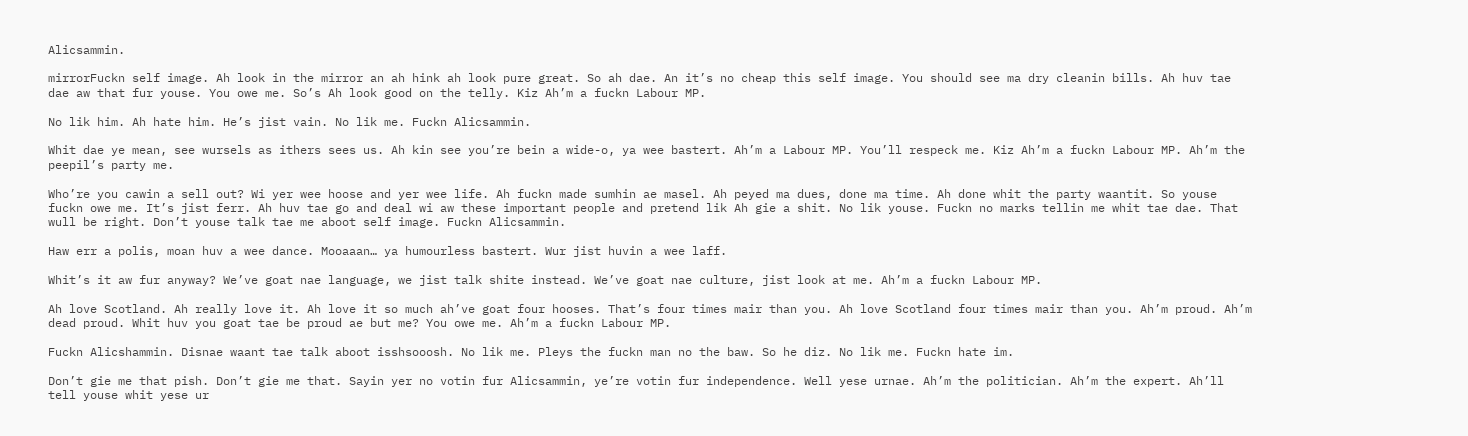Alicsammin.

mirrorFuckn self image. Ah look in the mirror an ah hink ah look pure great. So ah dae. An it’s no cheap this self image. You should see ma dry cleanin bills. Ah huv tae dae aw that fur youse. You owe me. So’s Ah look good on the telly. Kiz Ah’m a fuckn Labour MP.

No lik him. Ah hate him. He’s jist vain. No lik me. Fuckn Alicsammin.

Whit dae ye mean, see wursels as ithers sees us. Ah kin see you’re bein a wide-o, ya wee bastert. Ah’m a Labour MP. You’ll respeck me. Kiz Ah’m a fuckn Labour MP. Ah’m the peepil’s party me.

Who’re you cawin a sell out? Wi yer wee hoose and yer wee life. Ah fuckn made sumhin ae masel. Ah peyed ma dues, done ma time. Ah done whit the party waantit. So youse fuckn owe me. It’s jist ferr. Ah huv tae go and deal wi aw these important people and pretend lik Ah gie a shit. No lik youse. Fuckn no marks tellin me whit tae dae. That wull be right. Don’t youse talk tae me aboot self image. Fuckn Alicsammin.

Haw err a polis, moan huv a wee dance. Mooaaan… ya humourless bastert. Wur jist huvin a wee laff.

Whit’s it aw fur anyway? We’ve goat nae language, we jist talk shite instead. We’ve goat nae culture, jist look at me. Ah’m a fuckn Labour MP.

Ah love Scotland. Ah really love it. Ah love it so much ah’ve goat four hooses. That’s four times mair than you. Ah love Scotland four times mair than you. Ah’m proud. Ah’m dead proud. Whit huv you goat tae be proud ae but me? You owe me. Ah’m a fuckn Labour MP.

Fuckn Alicshammin. Disnae waant tae talk aboot isshsooosh. No lik me. Pleys the fuckn man no the baw. So he diz. No lik me. Fuckn hate im.

Don’t gie me that pish. Don’t gie me that. Sayin yer no votin fur Alicsammin, ye’re votin fur independence. Well yese urnae. Ah’m the politician. Ah’m the expert. Ah’ll tell youse whit yese ur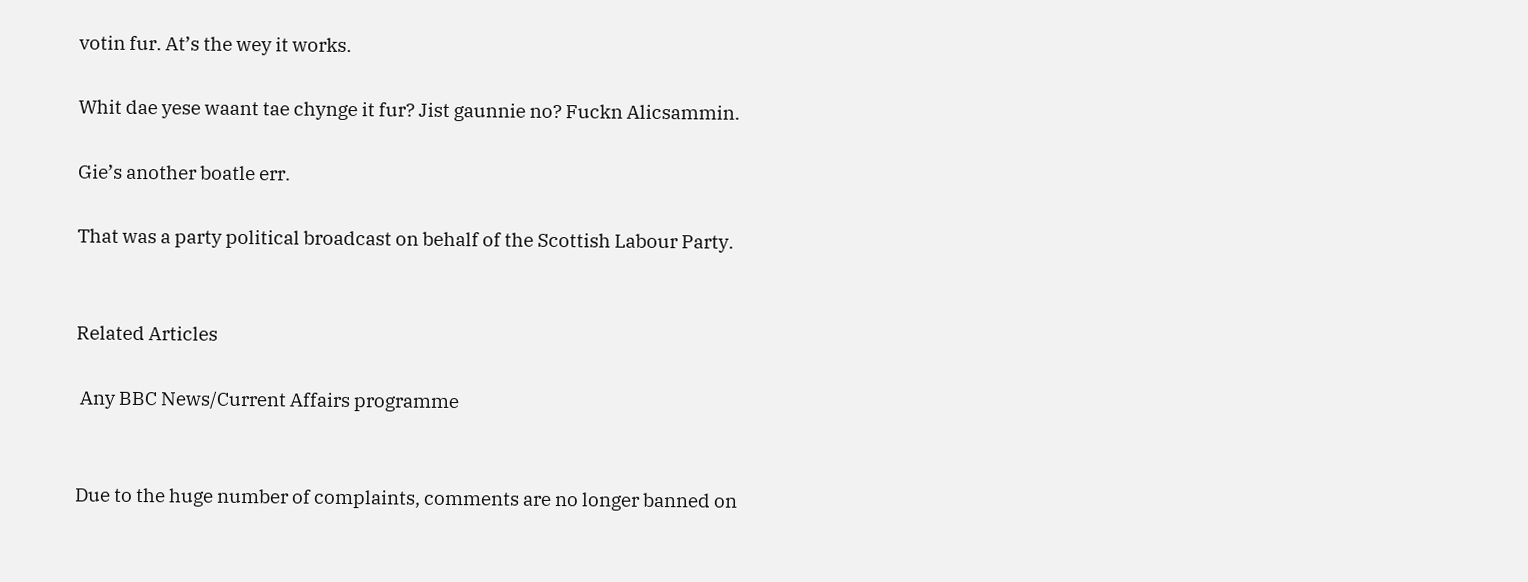votin fur. At’s the wey it works.

Whit dae yese waant tae chynge it fur? Jist gaunnie no? Fuckn Alicsammin.

Gie’s another boatle err.

That was a party political broadcast on behalf of the Scottish Labour Party.


Related Articles

 Any BBC News/Current Affairs programme


Due to the huge number of complaints, comments are no longer banned on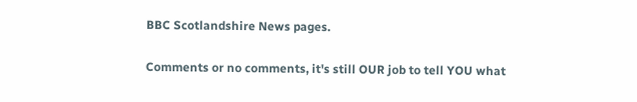BBC Scotlandshire News pages.

Comments or no comments, it's still OUR job to tell YOU what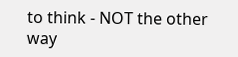to think - NOT the other way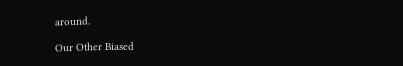around.

Our Other Biased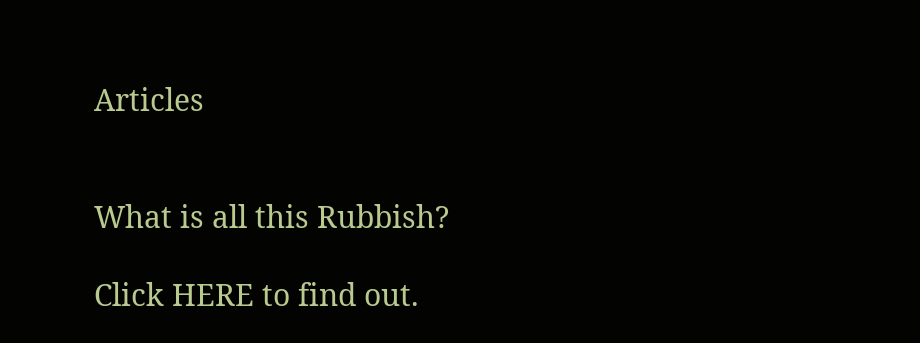Articles


What is all this Rubbish?

Click HERE to find out.